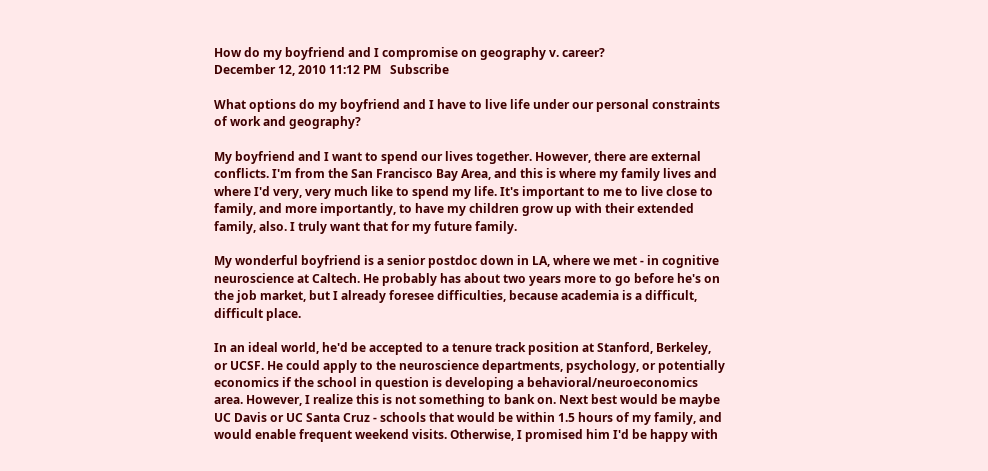How do my boyfriend and I compromise on geography v. career?
December 12, 2010 11:12 PM   Subscribe

What options do my boyfriend and I have to live life under our personal constraints of work and geography?

My boyfriend and I want to spend our lives together. However, there are external conflicts. I'm from the San Francisco Bay Area, and this is where my family lives and where I'd very, very much like to spend my life. It's important to me to live close to family, and more importantly, to have my children grow up with their extended family, also. I truly want that for my future family.

My wonderful boyfriend is a senior postdoc down in LA, where we met - in cognitive neuroscience at Caltech. He probably has about two years more to go before he's on the job market, but I already foresee difficulties, because academia is a difficult, difficult place.

In an ideal world, he'd be accepted to a tenure track position at Stanford, Berkeley, or UCSF. He could apply to the neuroscience departments, psychology, or potentially economics if the school in question is developing a behavioral/neuroeconomics area. However, I realize this is not something to bank on. Next best would be maybe UC Davis or UC Santa Cruz - schools that would be within 1.5 hours of my family, and would enable frequent weekend visits. Otherwise, I promised him I'd be happy with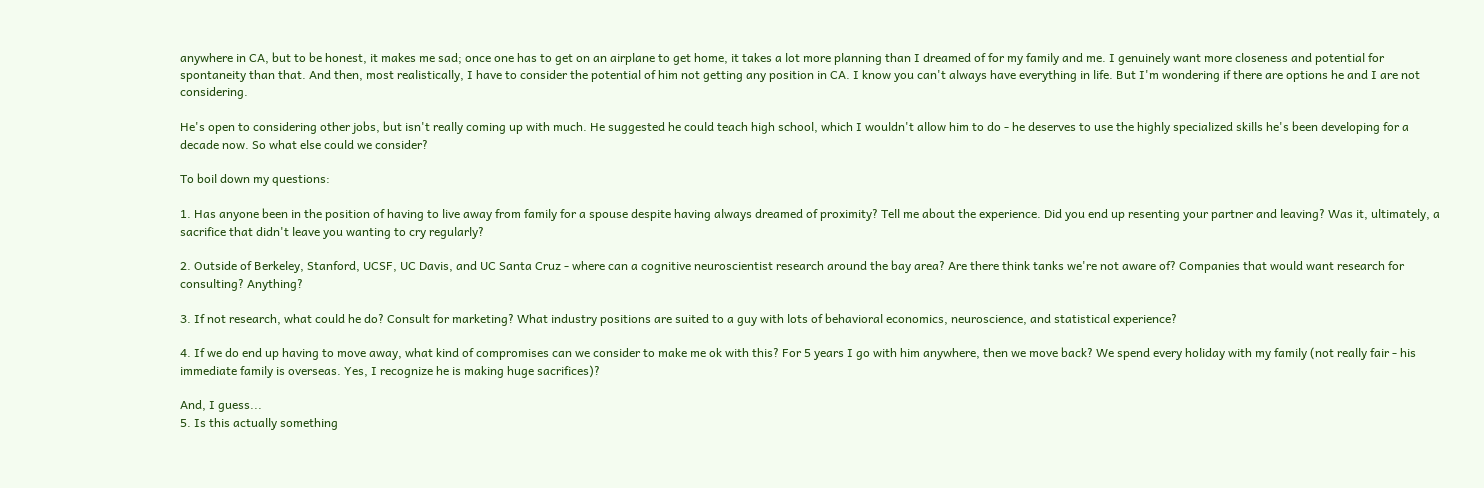anywhere in CA, but to be honest, it makes me sad; once one has to get on an airplane to get home, it takes a lot more planning than I dreamed of for my family and me. I genuinely want more closeness and potential for spontaneity than that. And then, most realistically, I have to consider the potential of him not getting any position in CA. I know you can't always have everything in life. But I'm wondering if there are options he and I are not considering.

He's open to considering other jobs, but isn't really coming up with much. He suggested he could teach high school, which I wouldn't allow him to do - he deserves to use the highly specialized skills he's been developing for a decade now. So what else could we consider?

To boil down my questions:

1. Has anyone been in the position of having to live away from family for a spouse despite having always dreamed of proximity? Tell me about the experience. Did you end up resenting your partner and leaving? Was it, ultimately, a sacrifice that didn't leave you wanting to cry regularly?

2. Outside of Berkeley, Stanford, UCSF, UC Davis, and UC Santa Cruz - where can a cognitive neuroscientist research around the bay area? Are there think tanks we're not aware of? Companies that would want research for consulting? Anything?

3. If not research, what could he do? Consult for marketing? What industry positions are suited to a guy with lots of behavioral economics, neuroscience, and statistical experience?

4. If we do end up having to move away, what kind of compromises can we consider to make me ok with this? For 5 years I go with him anywhere, then we move back? We spend every holiday with my family (not really fair - his immediate family is overseas. Yes, I recognize he is making huge sacrifices)?

And, I guess...
5. Is this actually something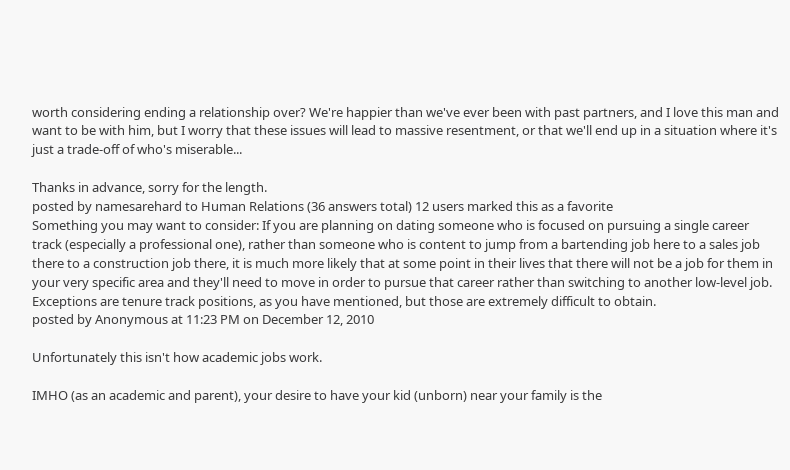worth considering ending a relationship over? We're happier than we've ever been with past partners, and I love this man and want to be with him, but I worry that these issues will lead to massive resentment, or that we'll end up in a situation where it's just a trade-off of who's miserable...

Thanks in advance, sorry for the length.
posted by namesarehard to Human Relations (36 answers total) 12 users marked this as a favorite
Something you may want to consider: If you are planning on dating someone who is focused on pursuing a single career track (especially a professional one), rather than someone who is content to jump from a bartending job here to a sales job there to a construction job there, it is much more likely that at some point in their lives that there will not be a job for them in your very specific area and they'll need to move in order to pursue that career rather than switching to another low-level job. Exceptions are tenure track positions, as you have mentioned, but those are extremely difficult to obtain.
posted by Anonymous at 11:23 PM on December 12, 2010

Unfortunately this isn't how academic jobs work.

IMHO (as an academic and parent), your desire to have your kid (unborn) near your family is the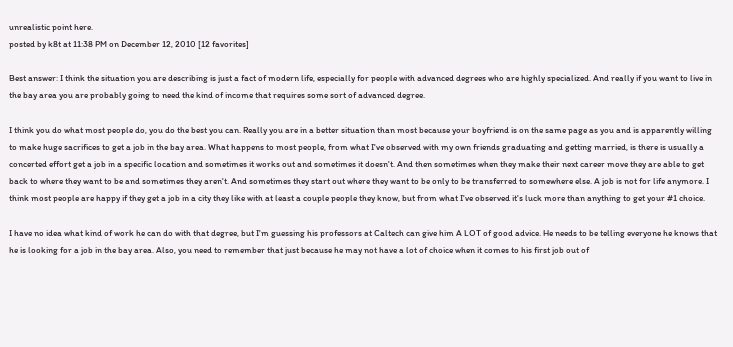unrealistic point here.
posted by k8t at 11:38 PM on December 12, 2010 [12 favorites]

Best answer: I think the situation you are describing is just a fact of modern life, especially for people with advanced degrees who are highly specialized. And really if you want to live in the bay area you are probably going to need the kind of income that requires some sort of advanced degree.

I think you do what most people do, you do the best you can. Really you are in a better situation than most because your boyfriend is on the same page as you and is apparently willing to make huge sacrifices to get a job in the bay area. What happens to most people, from what I've observed with my own friends graduating and getting married, is there is usually a concerted effort get a job in a specific location and sometimes it works out and sometimes it doesn't. And then sometimes when they make their next career move they are able to get back to where they want to be and sometimes they aren't. And sometimes they start out where they want to be only to be transferred to somewhere else. A job is not for life anymore. I think most people are happy if they get a job in a city they like with at least a couple people they know, but from what I've observed it's luck more than anything to get your #1 choice.

I have no idea what kind of work he can do with that degree, but I'm guessing his professors at Caltech can give him A LOT of good advice. He needs to be telling everyone he knows that he is looking for a job in the bay area. Also, you need to remember that just because he may not have a lot of choice when it comes to his first job out of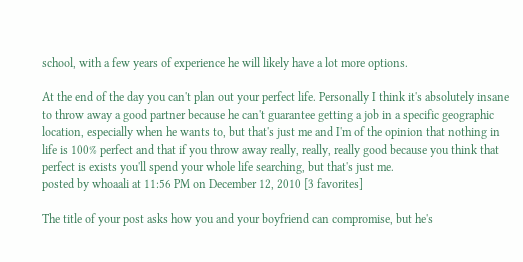school, with a few years of experience he will likely have a lot more options.

At the end of the day you can't plan out your perfect life. Personally I think it's absolutely insane to throw away a good partner because he can't guarantee getting a job in a specific geographic location, especially when he wants to, but that's just me and I'm of the opinion that nothing in life is 100% perfect and that if you throw away really, really, really good because you think that perfect is exists you'll spend your whole life searching, but that's just me.
posted by whoaali at 11:56 PM on December 12, 2010 [3 favorites]

The title of your post asks how you and your boyfriend can compromise, but he's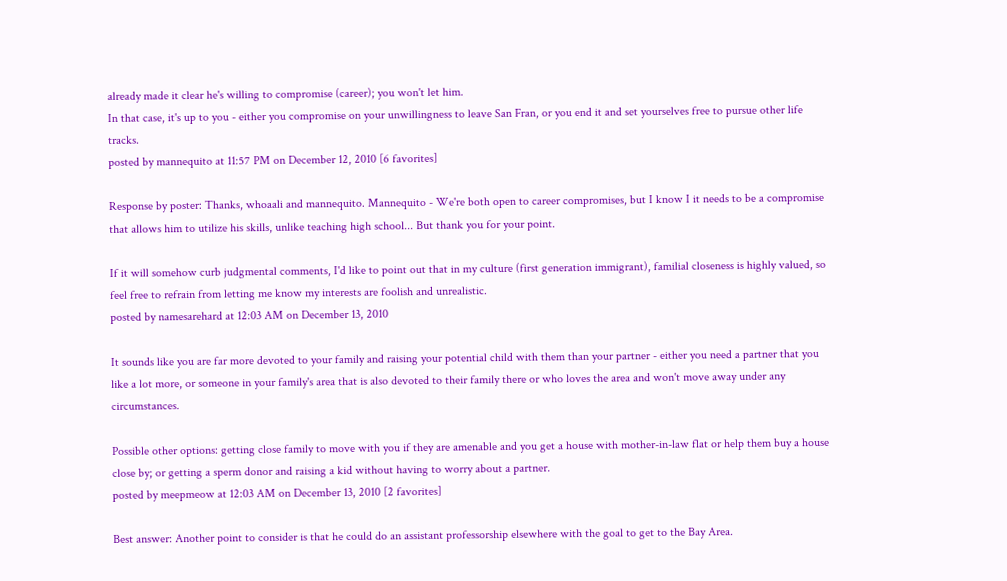already made it clear he's willing to compromise (career); you won't let him.
In that case, it's up to you - either you compromise on your unwillingness to leave San Fran, or you end it and set yourselves free to pursue other life tracks.
posted by mannequito at 11:57 PM on December 12, 2010 [6 favorites]

Response by poster: Thanks, whoaali and mannequito. Mannequito - We're both open to career compromises, but I know I it needs to be a compromise that allows him to utilize his skills, unlike teaching high school... But thank you for your point.

If it will somehow curb judgmental comments, I'd like to point out that in my culture (first generation immigrant), familial closeness is highly valued, so feel free to refrain from letting me know my interests are foolish and unrealistic.
posted by namesarehard at 12:03 AM on December 13, 2010

It sounds like you are far more devoted to your family and raising your potential child with them than your partner - either you need a partner that you like a lot more, or someone in your family's area that is also devoted to their family there or who loves the area and won't move away under any circumstances.

Possible other options: getting close family to move with you if they are amenable and you get a house with mother-in-law flat or help them buy a house close by; or getting a sperm donor and raising a kid without having to worry about a partner.
posted by meepmeow at 12:03 AM on December 13, 2010 [2 favorites]

Best answer: Another point to consider is that he could do an assistant professorship elsewhere with the goal to get to the Bay Area.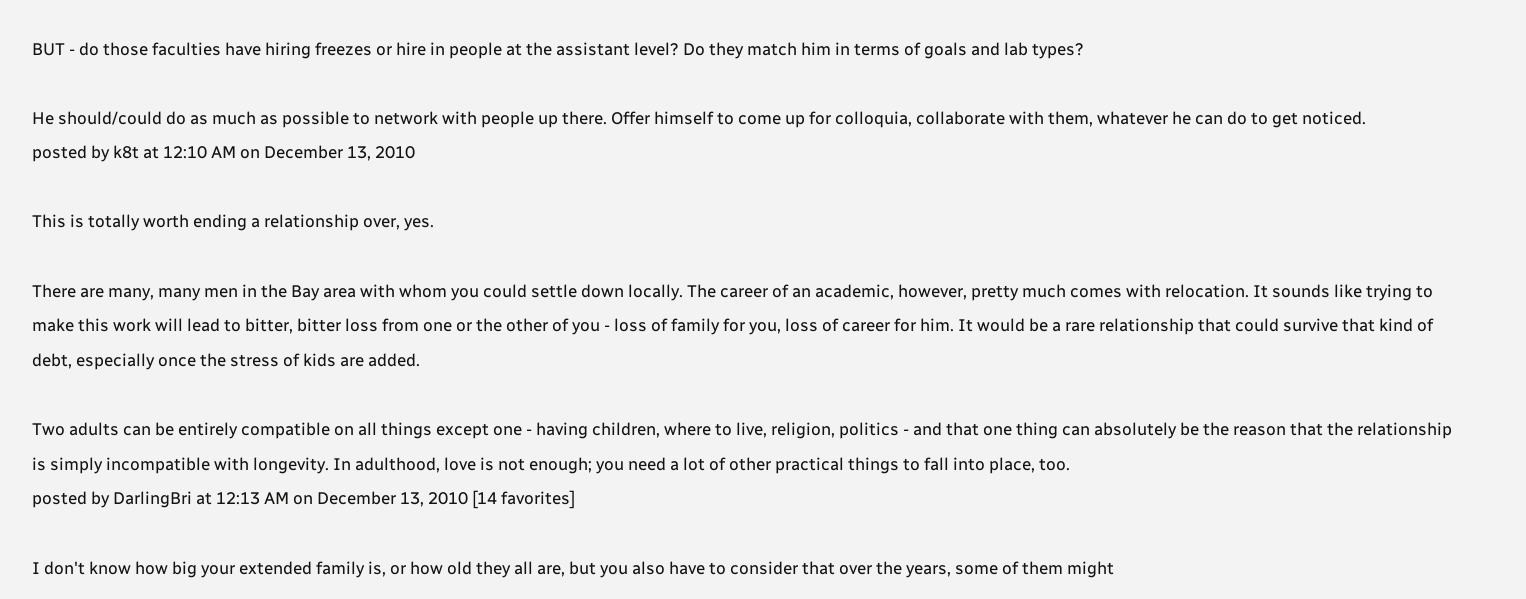BUT - do those faculties have hiring freezes or hire in people at the assistant level? Do they match him in terms of goals and lab types?

He should/could do as much as possible to network with people up there. Offer himself to come up for colloquia, collaborate with them, whatever he can do to get noticed.
posted by k8t at 12:10 AM on December 13, 2010

This is totally worth ending a relationship over, yes.

There are many, many men in the Bay area with whom you could settle down locally. The career of an academic, however, pretty much comes with relocation. It sounds like trying to make this work will lead to bitter, bitter loss from one or the other of you - loss of family for you, loss of career for him. It would be a rare relationship that could survive that kind of debt, especially once the stress of kids are added.

Two adults can be entirely compatible on all things except one - having children, where to live, religion, politics - and that one thing can absolutely be the reason that the relationship is simply incompatible with longevity. In adulthood, love is not enough; you need a lot of other practical things to fall into place, too.
posted by DarlingBri at 12:13 AM on December 13, 2010 [14 favorites]

I don't know how big your extended family is, or how old they all are, but you also have to consider that over the years, some of them might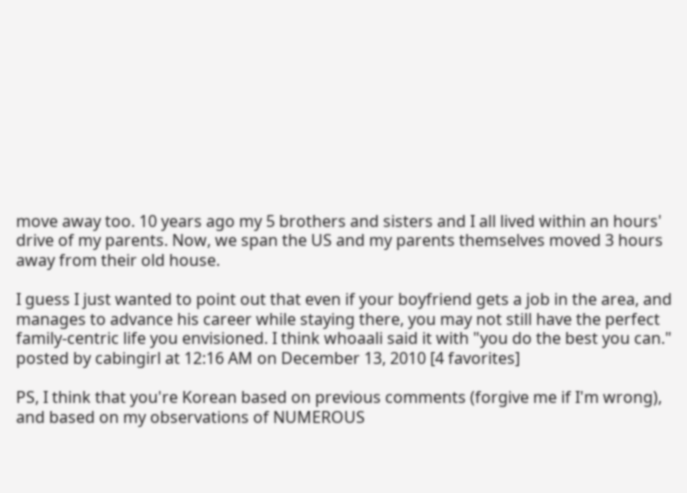move away too. 10 years ago my 5 brothers and sisters and I all lived within an hours' drive of my parents. Now, we span the US and my parents themselves moved 3 hours away from their old house.

I guess I just wanted to point out that even if your boyfriend gets a job in the area, and manages to advance his career while staying there, you may not still have the perfect family-centric life you envisioned. I think whoaali said it with "you do the best you can."
posted by cabingirl at 12:16 AM on December 13, 2010 [4 favorites]

PS, I think that you're Korean based on previous comments (forgive me if I'm wrong), and based on my observations of NUMEROUS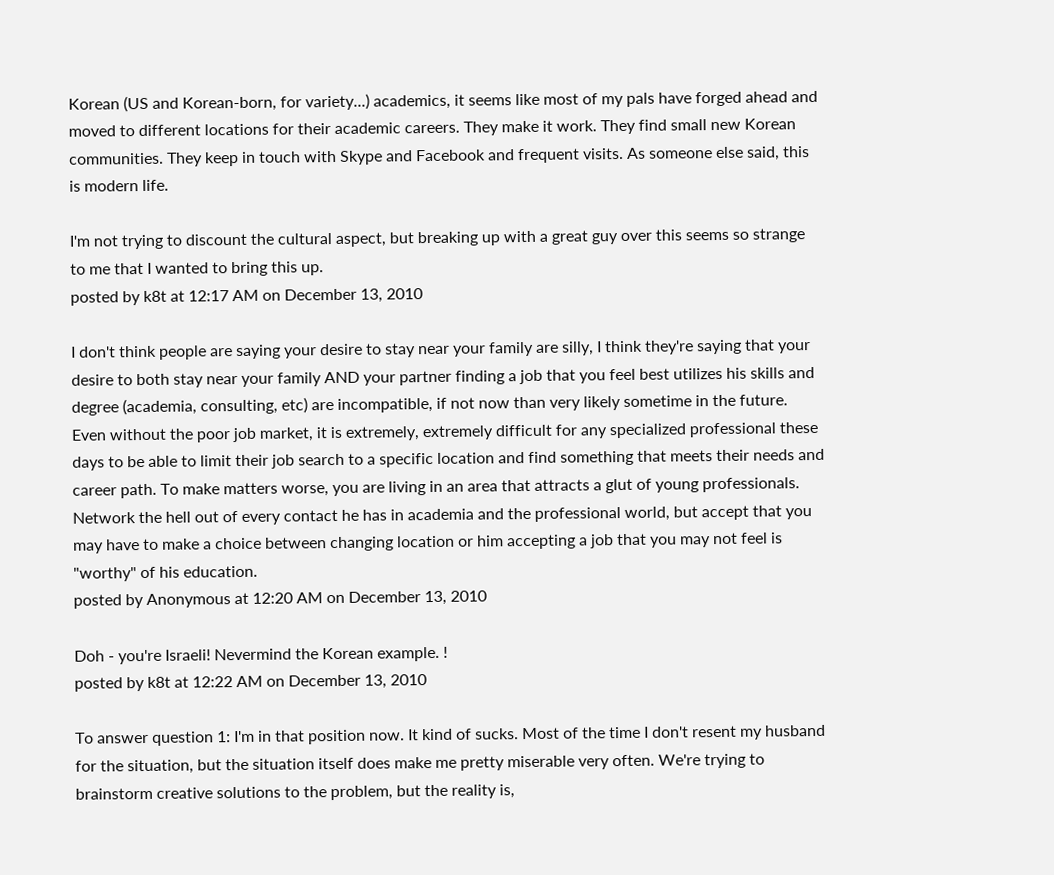Korean (US and Korean-born, for variety...) academics, it seems like most of my pals have forged ahead and moved to different locations for their academic careers. They make it work. They find small new Korean communities. They keep in touch with Skype and Facebook and frequent visits. As someone else said, this is modern life.

I'm not trying to discount the cultural aspect, but breaking up with a great guy over this seems so strange to me that I wanted to bring this up.
posted by k8t at 12:17 AM on December 13, 2010

I don't think people are saying your desire to stay near your family are silly, I think they're saying that your desire to both stay near your family AND your partner finding a job that you feel best utilizes his skills and degree (academia, consulting, etc) are incompatible, if not now than very likely sometime in the future. Even without the poor job market, it is extremely, extremely difficult for any specialized professional these days to be able to limit their job search to a specific location and find something that meets their needs and career path. To make matters worse, you are living in an area that attracts a glut of young professionals. Network the hell out of every contact he has in academia and the professional world, but accept that you may have to make a choice between changing location or him accepting a job that you may not feel is "worthy" of his education.
posted by Anonymous at 12:20 AM on December 13, 2010

Doh - you're Israeli! Nevermind the Korean example. !
posted by k8t at 12:22 AM on December 13, 2010

To answer question 1: I'm in that position now. It kind of sucks. Most of the time I don't resent my husband for the situation, but the situation itself does make me pretty miserable very often. We're trying to brainstorm creative solutions to the problem, but the reality is,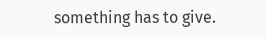something has to give.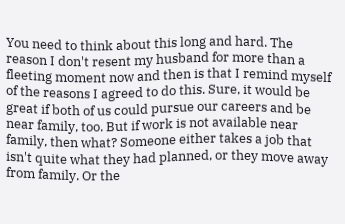You need to think about this long and hard. The reason I don't resent my husband for more than a fleeting moment now and then is that I remind myself of the reasons I agreed to do this. Sure, it would be great if both of us could pursue our careers and be near family, too. But if work is not available near family, then what? Someone either takes a job that isn't quite what they had planned, or they move away from family. Or the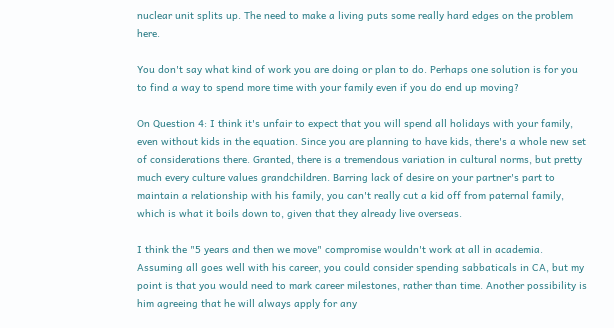nuclear unit splits up. The need to make a living puts some really hard edges on the problem here.

You don't say what kind of work you are doing or plan to do. Perhaps one solution is for you to find a way to spend more time with your family even if you do end up moving?

On Question 4: I think it's unfair to expect that you will spend all holidays with your family, even without kids in the equation. Since you are planning to have kids, there's a whole new set of considerations there. Granted, there is a tremendous variation in cultural norms, but pretty much every culture values grandchildren. Barring lack of desire on your partner's part to maintain a relationship with his family, you can't really cut a kid off from paternal family, which is what it boils down to, given that they already live overseas.

I think the "5 years and then we move" compromise wouldn't work at all in academia. Assuming all goes well with his career, you could consider spending sabbaticals in CA, but my point is that you would need to mark career milestones, rather than time. Another possibility is him agreeing that he will always apply for any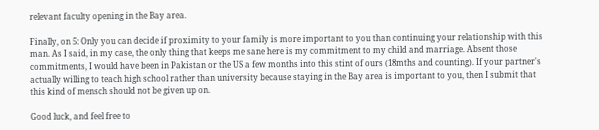relevant faculty opening in the Bay area.

Finally, on 5: Only you can decide if proximity to your family is more important to you than continuing your relationship with this man. As I said, in my case, the only thing that keeps me sane here is my commitment to my child and marriage. Absent those commitments, I would have been in Pakistan or the US a few months into this stint of ours (18mths and counting). If your partner's actually willing to teach high school rather than university because staying in the Bay area is important to you, then I submit that this kind of mensch should not be given up on.

Good luck, and feel free to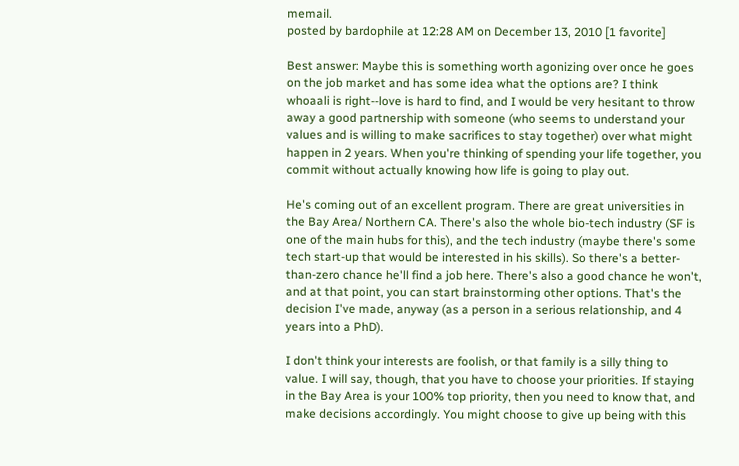memail.
posted by bardophile at 12:28 AM on December 13, 2010 [1 favorite]

Best answer: Maybe this is something worth agonizing over once he goes on the job market and has some idea what the options are? I think whoaali is right--love is hard to find, and I would be very hesitant to throw away a good partnership with someone (who seems to understand your values and is willing to make sacrifices to stay together) over what might happen in 2 years. When you're thinking of spending your life together, you commit without actually knowing how life is going to play out.

He's coming out of an excellent program. There are great universities in the Bay Area/ Northern CA. There's also the whole bio-tech industry (SF is one of the main hubs for this), and the tech industry (maybe there's some tech start-up that would be interested in his skills). So there's a better-than-zero chance he'll find a job here. There's also a good chance he won't, and at that point, you can start brainstorming other options. That's the decision I've made, anyway (as a person in a serious relationship, and 4 years into a PhD).

I don't think your interests are foolish, or that family is a silly thing to value. I will say, though, that you have to choose your priorities. If staying in the Bay Area is your 100% top priority, then you need to know that, and make decisions accordingly. You might choose to give up being with this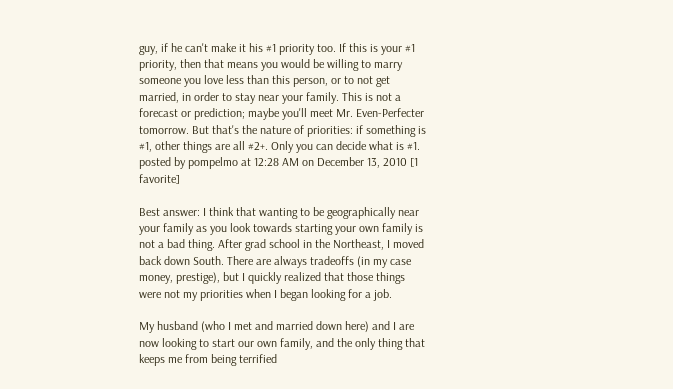guy, if he can't make it his #1 priority too. If this is your #1 priority, then that means you would be willing to marry someone you love less than this person, or to not get married, in order to stay near your family. This is not a forecast or prediction; maybe you'll meet Mr. Even-Perfecter tomorrow. But that's the nature of priorities: if something is #1, other things are all #2+. Only you can decide what is #1.
posted by pompelmo at 12:28 AM on December 13, 2010 [1 favorite]

Best answer: I think that wanting to be geographically near your family as you look towards starting your own family is not a bad thing. After grad school in the Northeast, I moved back down South. There are always tradeoffs (in my case money, prestige), but I quickly realized that those things were not my priorities when I began looking for a job.

My husband (who I met and married down here) and I are now looking to start our own family, and the only thing that keeps me from being terrified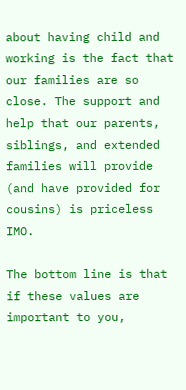about having child and working is the fact that our families are so close. The support and help that our parents, siblings, and extended families will provide (and have provided for cousins) is priceless IMO.

The bottom line is that if these values are important to you,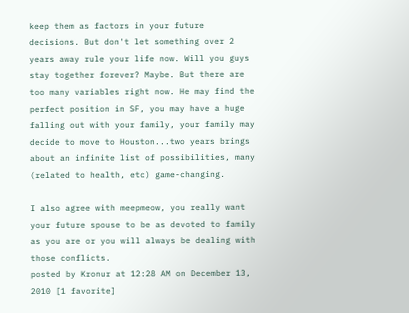keep them as factors in your future decisions. But don't let something over 2 years away rule your life now. Will you guys stay together forever? Maybe. But there are too many variables right now. He may find the perfect position in SF, you may have a huge falling out with your family, your family may decide to move to Houston...two years brings about an infinite list of possibilities, many (related to health, etc) game-changing.

I also agree with meepmeow, you really want your future spouse to be as devoted to family as you are or you will always be dealing with those conflicts.
posted by Kronur at 12:28 AM on December 13, 2010 [1 favorite]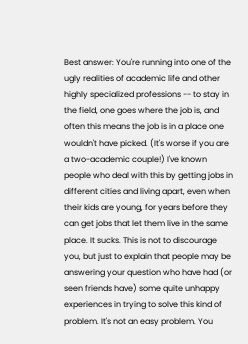Best answer: You're running into one of the ugly realities of academic life and other highly specialized professions -- to stay in the field, one goes where the job is, and often this means the job is in a place one wouldn't have picked. (It's worse if you are a two-academic couple!) I've known people who deal with this by getting jobs in different cities and living apart, even when their kids are young, for years before they can get jobs that let them live in the same place. It sucks. This is not to discourage you, but just to explain that people may be answering your question who have had (or seen friends have) some quite unhappy experiences in trying to solve this kind of problem. It's not an easy problem. You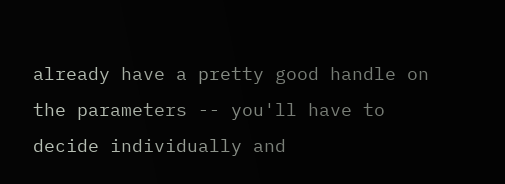already have a pretty good handle on the parameters -- you'll have to decide individually and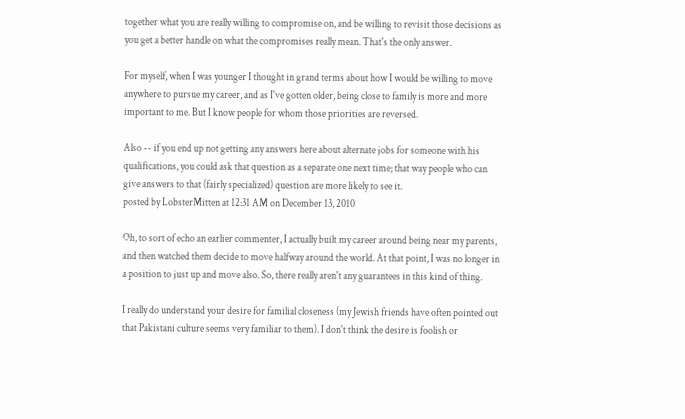together what you are really willing to compromise on, and be willing to revisit those decisions as you get a better handle on what the compromises really mean. That's the only answer.

For myself, when I was younger I thought in grand terms about how I would be willing to move anywhere to pursue my career, and as I've gotten older, being close to family is more and more important to me. But I know people for whom those priorities are reversed.

Also -- if you end up not getting any answers here about alternate jobs for someone with his qualifications, you could ask that question as a separate one next time; that way people who can give answers to that (fairly specialized) question are more likely to see it.
posted by LobsterMitten at 12:31 AM on December 13, 2010

Oh, to sort of echo an earlier commenter, I actually built my career around being near my parents, and then watched them decide to move halfway around the world. At that point, I was no longer in a position to just up and move also. So, there really aren't any guarantees in this kind of thing.

I really do understand your desire for familial closeness (my Jewish friends have often pointed out that Pakistani culture seems very familiar to them). I don't think the desire is foolish or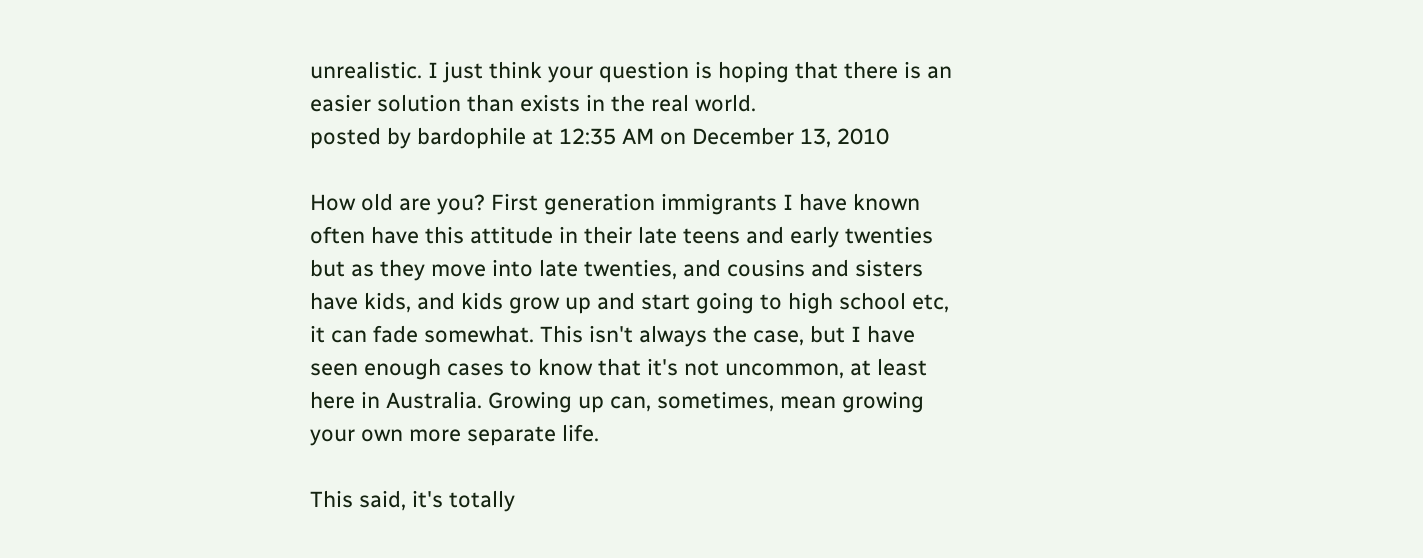unrealistic. I just think your question is hoping that there is an easier solution than exists in the real world.
posted by bardophile at 12:35 AM on December 13, 2010

How old are you? First generation immigrants I have known often have this attitude in their late teens and early twenties but as they move into late twenties, and cousins and sisters have kids, and kids grow up and start going to high school etc, it can fade somewhat. This isn't always the case, but I have seen enough cases to know that it's not uncommon, at least here in Australia. Growing up can, sometimes, mean growing your own more separate life.

This said, it's totally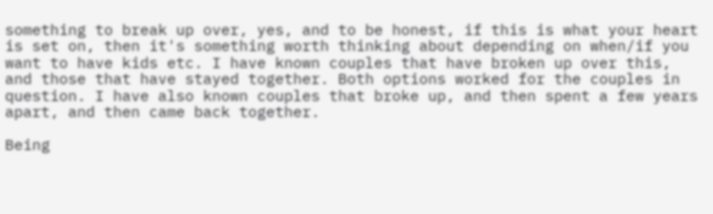something to break up over, yes, and to be honest, if this is what your heart is set on, then it's something worth thinking about depending on when/if you want to have kids etc. I have known couples that have broken up over this, and those that have stayed together. Both options worked for the couples in question. I have also known couples that broke up, and then spent a few years apart, and then came back together.

Being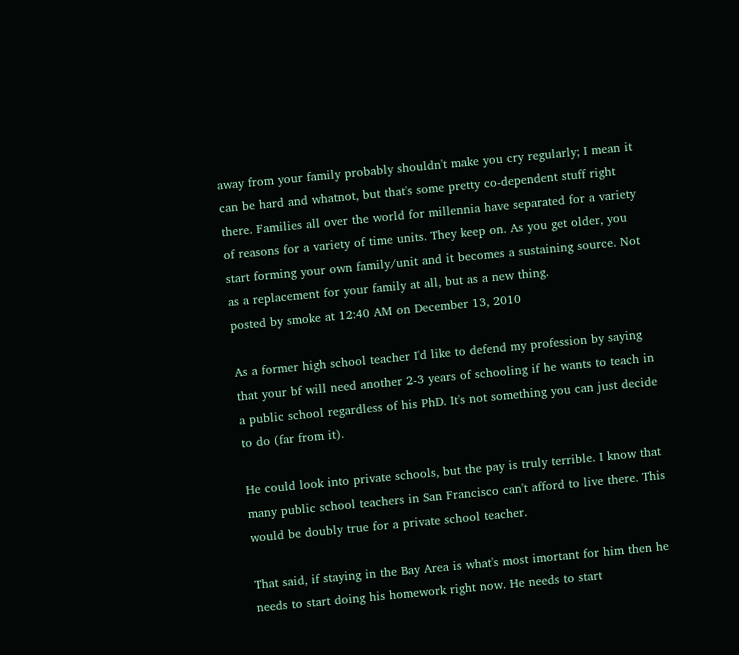away from your family probably shouldn't make you cry regularly; I mean it can be hard and whatnot, but that's some pretty co-dependent stuff right there. Families all over the world for millennia have separated for a variety of reasons for a variety of time units. They keep on. As you get older, you start forming your own family/unit and it becomes a sustaining source. Not as a replacement for your family at all, but as a new thing.
posted by smoke at 12:40 AM on December 13, 2010

As a former high school teacher I'd like to defend my profession by saying that your bf will need another 2-3 years of schooling if he wants to teach in a public school regardless of his PhD. It's not something you can just decide to do (far from it).

He could look into private schools, but the pay is truly terrible. I know that many public school teachers in San Francisco can't afford to live there. This would be doubly true for a private school teacher.

That said, if staying in the Bay Area is what's most imortant for him then he needs to start doing his homework right now. He needs to start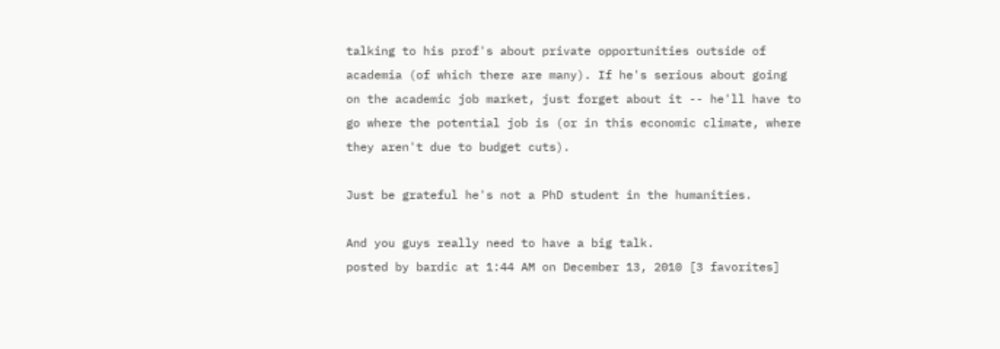talking to his prof's about private opportunities outside of academia (of which there are many). If he's serious about going on the academic job market, just forget about it -- he'll have to go where the potential job is (or in this economic climate, where they aren't due to budget cuts).

Just be grateful he's not a PhD student in the humanities.

And you guys really need to have a big talk.
posted by bardic at 1:44 AM on December 13, 2010 [3 favorites]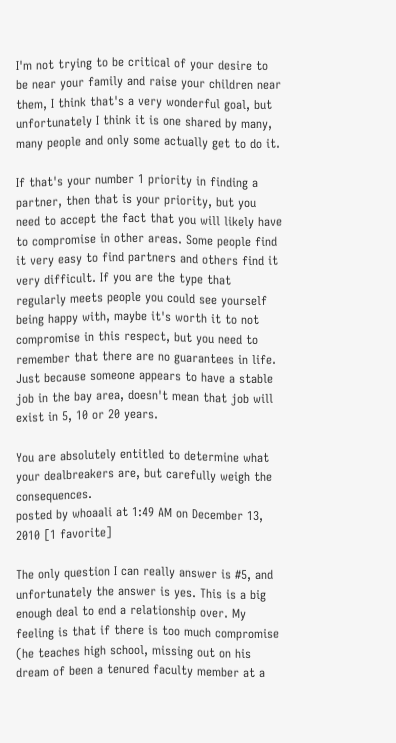I'm not trying to be critical of your desire to be near your family and raise your children near them, I think that's a very wonderful goal, but unfortunately I think it is one shared by many, many people and only some actually get to do it.

If that's your number 1 priority in finding a partner, then that is your priority, but you need to accept the fact that you will likely have to compromise in other areas. Some people find it very easy to find partners and others find it very difficult. If you are the type that regularly meets people you could see yourself being happy with, maybe it's worth it to not compromise in this respect, but you need to remember that there are no guarantees in life. Just because someone appears to have a stable job in the bay area, doesn't mean that job will exist in 5, 10 or 20 years.

You are absolutely entitled to determine what your dealbreakers are, but carefully weigh the consequences.
posted by whoaali at 1:49 AM on December 13, 2010 [1 favorite]

The only question I can really answer is #5, and unfortunately the answer is yes. This is a big enough deal to end a relationship over. My feeling is that if there is too much compromise (he teaches high school, missing out on his dream of been a tenured faculty member at a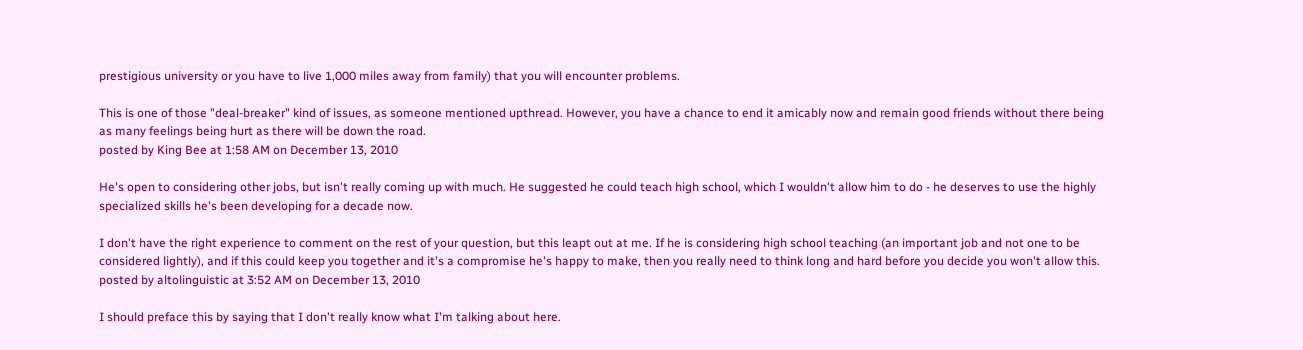prestigious university or you have to live 1,000 miles away from family) that you will encounter problems.

This is one of those "deal-breaker" kind of issues, as someone mentioned upthread. However, you have a chance to end it amicably now and remain good friends without there being as many feelings being hurt as there will be down the road.
posted by King Bee at 1:58 AM on December 13, 2010

He's open to considering other jobs, but isn't really coming up with much. He suggested he could teach high school, which I wouldn't allow him to do - he deserves to use the highly specialized skills he's been developing for a decade now.

I don't have the right experience to comment on the rest of your question, but this leapt out at me. If he is considering high school teaching (an important job and not one to be considered lightly), and if this could keep you together and it's a compromise he's happy to make, then you really need to think long and hard before you decide you won't allow this.
posted by altolinguistic at 3:52 AM on December 13, 2010

I should preface this by saying that I don't really know what I'm talking about here.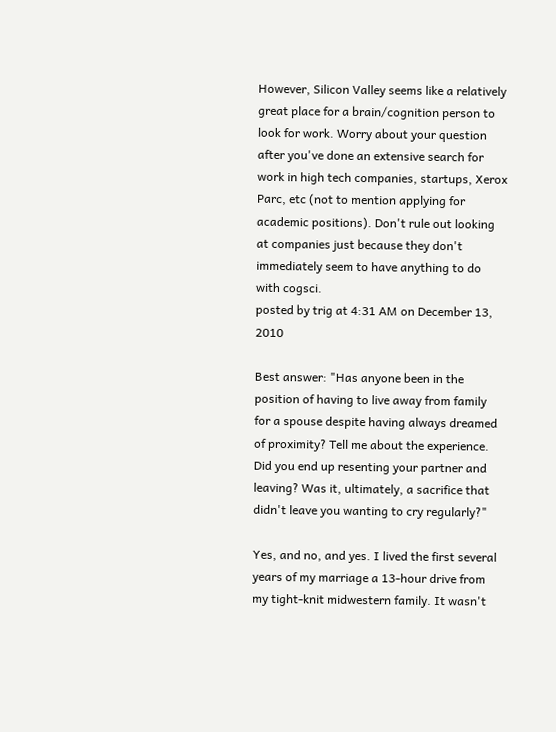However, Silicon Valley seems like a relatively great place for a brain/cognition person to look for work. Worry about your question after you've done an extensive search for work in high tech companies, startups, Xerox Parc, etc (not to mention applying for academic positions). Don't rule out looking at companies just because they don't immediately seem to have anything to do with cogsci.
posted by trig at 4:31 AM on December 13, 2010

Best answer: "Has anyone been in the position of having to live away from family for a spouse despite having always dreamed of proximity? Tell me about the experience. Did you end up resenting your partner and leaving? Was it, ultimately, a sacrifice that didn't leave you wanting to cry regularly?"

Yes, and no, and yes. I lived the first several years of my marriage a 13-hour drive from my tight-knit midwestern family. It wasn't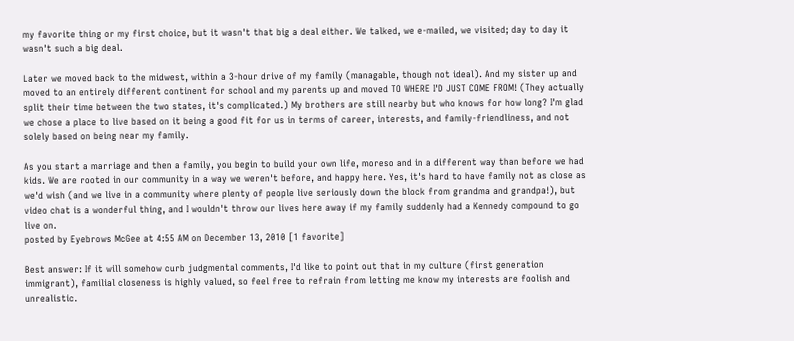my favorite thing or my first choice, but it wasn't that big a deal either. We talked, we e-mailed, we visited; day to day it wasn't such a big deal.

Later we moved back to the midwest, within a 3-hour drive of my family (managable, though not ideal). And my sister up and moved to an entirely different continent for school and my parents up and moved TO WHERE I'D JUST COME FROM! (They actually split their time between the two states, it's complicated.) My brothers are still nearby but who knows for how long? I'm glad we chose a place to live based on it being a good fit for us in terms of career, interests, and family-friendliness, and not solely based on being near my family.

As you start a marriage and then a family, you begin to build your own life, moreso and in a different way than before we had kids. We are rooted in our community in a way we weren't before, and happy here. Yes, it's hard to have family not as close as we'd wish (and we live in a community where plenty of people live seriously down the block from grandma and grandpa!), but video chat is a wonderful thing, and I wouldn't throw our lives here away if my family suddenly had a Kennedy compound to go live on.
posted by Eyebrows McGee at 4:55 AM on December 13, 2010 [1 favorite]

Best answer: If it will somehow curb judgmental comments, I'd like to point out that in my culture (first generation immigrant), familial closeness is highly valued, so feel free to refrain from letting me know my interests are foolish and unrealistic.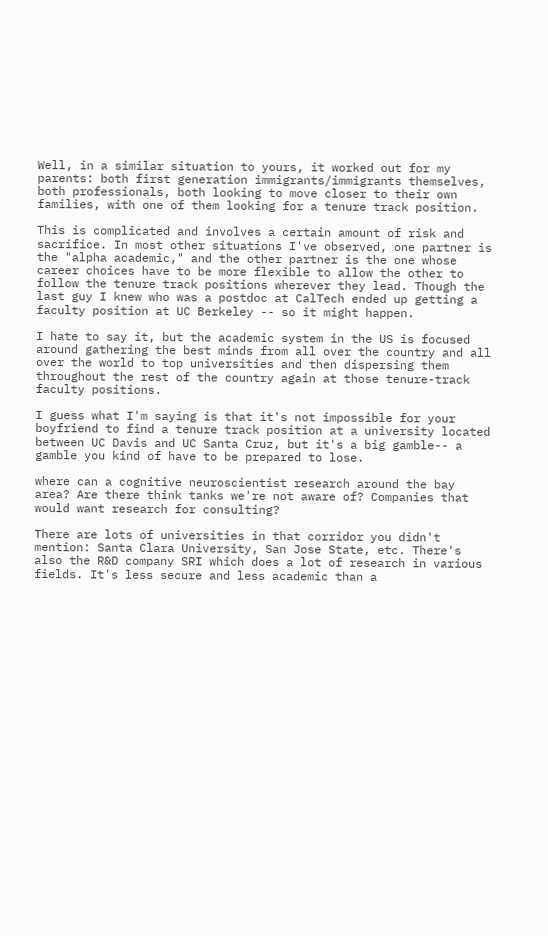Well, in a similar situation to yours, it worked out for my parents: both first generation immigrants/immigrants themselves, both professionals, both looking to move closer to their own families, with one of them looking for a tenure track position.

This is complicated and involves a certain amount of risk and sacrifice. In most other situations I've observed, one partner is the "alpha academic," and the other partner is the one whose career choices have to be more flexible to allow the other to follow the tenure track positions wherever they lead. Though the last guy I knew who was a postdoc at CalTech ended up getting a faculty position at UC Berkeley -- so it might happen.

I hate to say it, but the academic system in the US is focused around gathering the best minds from all over the country and all over the world to top universities and then dispersing them throughout the rest of the country again at those tenure-track faculty positions.

I guess what I'm saying is that it's not impossible for your boyfriend to find a tenure track position at a university located between UC Davis and UC Santa Cruz, but it's a big gamble-- a gamble you kind of have to be prepared to lose.

where can a cognitive neuroscientist research around the bay area? Are there think tanks we're not aware of? Companies that would want research for consulting?

There are lots of universities in that corridor you didn't mention: Santa Clara University, San Jose State, etc. There's also the R&D company SRI which does a lot of research in various fields. It's less secure and less academic than a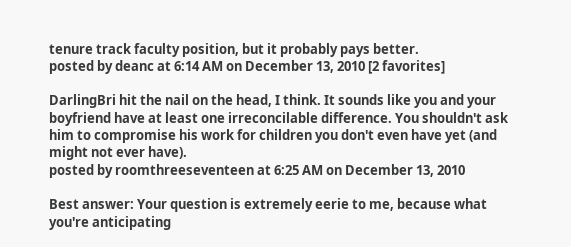tenure track faculty position, but it probably pays better.
posted by deanc at 6:14 AM on December 13, 2010 [2 favorites]

DarlingBri hit the nail on the head, I think. It sounds like you and your boyfriend have at least one irreconcilable difference. You shouldn't ask him to compromise his work for children you don't even have yet (and might not ever have).
posted by roomthreeseventeen at 6:25 AM on December 13, 2010

Best answer: Your question is extremely eerie to me, because what you're anticipating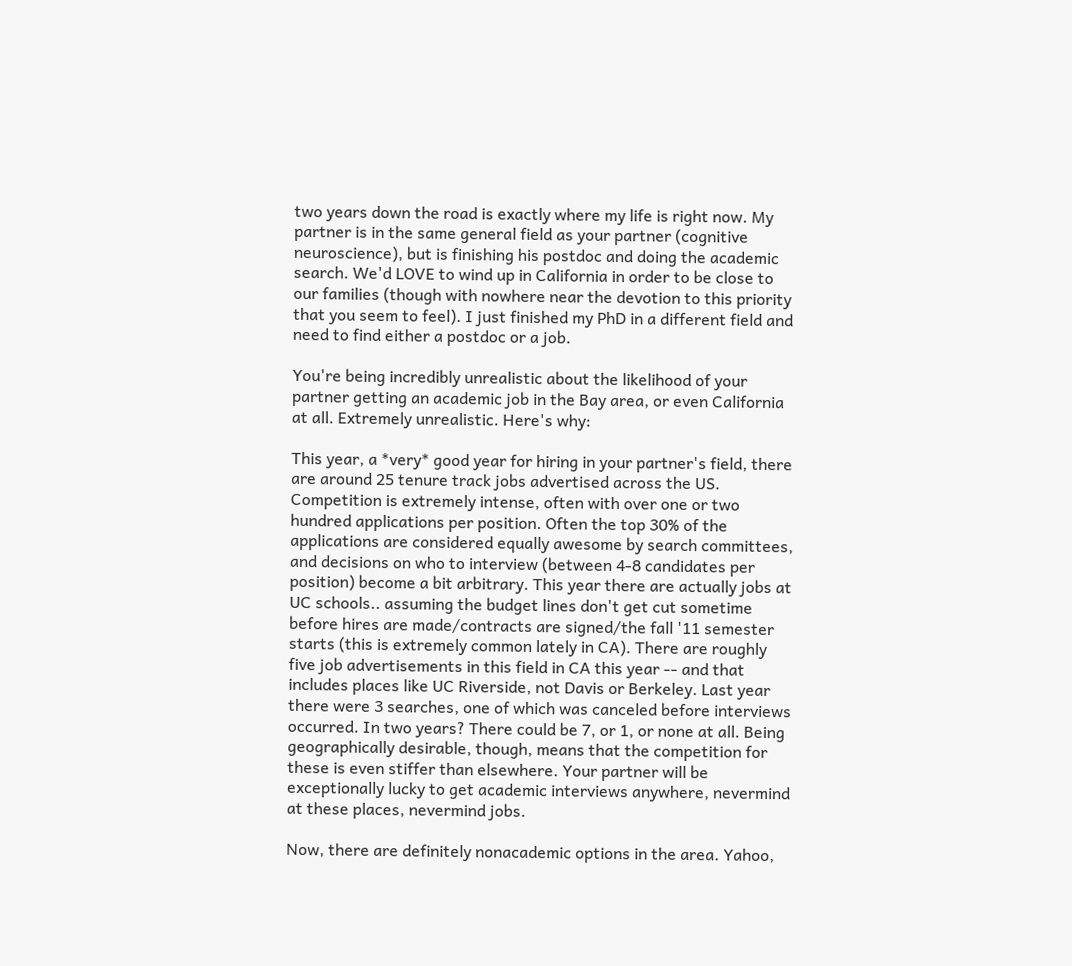two years down the road is exactly where my life is right now. My partner is in the same general field as your partner (cognitive neuroscience), but is finishing his postdoc and doing the academic search. We'd LOVE to wind up in California in order to be close to our families (though with nowhere near the devotion to this priority that you seem to feel). I just finished my PhD in a different field and need to find either a postdoc or a job.

You're being incredibly unrealistic about the likelihood of your partner getting an academic job in the Bay area, or even California at all. Extremely unrealistic. Here's why:

This year, a *very* good year for hiring in your partner's field, there are around 25 tenure track jobs advertised across the US. Competition is extremely intense, often with over one or two hundred applications per position. Often the top 30% of the applications are considered equally awesome by search committees, and decisions on who to interview (between 4-8 candidates per position) become a bit arbitrary. This year there are actually jobs at UC schools.. assuming the budget lines don't get cut sometime before hires are made/contracts are signed/the fall '11 semester starts (this is extremely common lately in CA). There are roughly five job advertisements in this field in CA this year -- and that includes places like UC Riverside, not Davis or Berkeley. Last year there were 3 searches, one of which was canceled before interviews occurred. In two years? There could be 7, or 1, or none at all. Being geographically desirable, though, means that the competition for these is even stiffer than elsewhere. Your partner will be exceptionally lucky to get academic interviews anywhere, nevermind at these places, nevermind jobs.

Now, there are definitely nonacademic options in the area. Yahoo,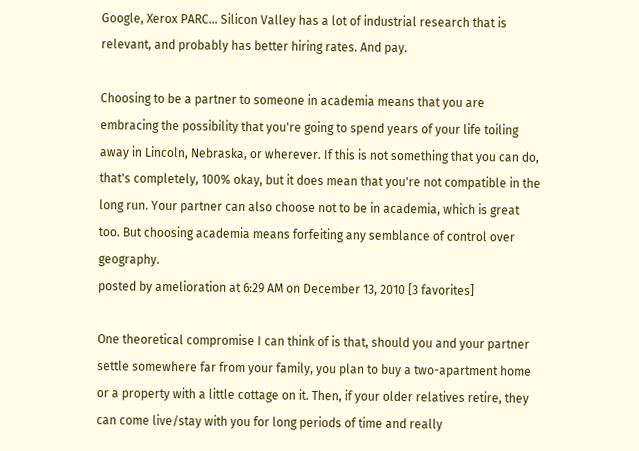Google, Xerox PARC... Silicon Valley has a lot of industrial research that is relevant, and probably has better hiring rates. And pay.

Choosing to be a partner to someone in academia means that you are embracing the possibility that you're going to spend years of your life toiling away in Lincoln, Nebraska, or wherever. If this is not something that you can do, that's completely, 100% okay, but it does mean that you're not compatible in the long run. Your partner can also choose not to be in academia, which is great too. But choosing academia means forfeiting any semblance of control over geography.
posted by amelioration at 6:29 AM on December 13, 2010 [3 favorites]

One theoretical compromise I can think of is that, should you and your partner settle somewhere far from your family, you plan to buy a two-apartment home or a property with a little cottage on it. Then, if your older relatives retire, they can come live/stay with you for long periods of time and really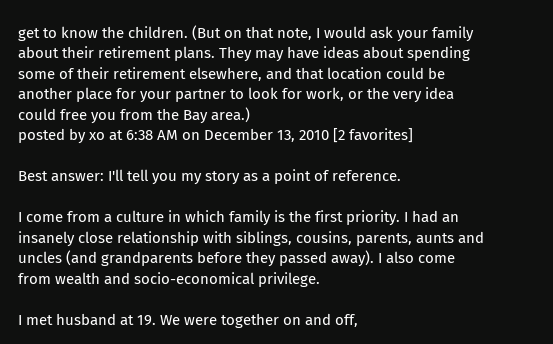get to know the children. (But on that note, I would ask your family about their retirement plans. They may have ideas about spending some of their retirement elsewhere, and that location could be another place for your partner to look for work, or the very idea could free you from the Bay area.)
posted by xo at 6:38 AM on December 13, 2010 [2 favorites]

Best answer: I'll tell you my story as a point of reference.

I come from a culture in which family is the first priority. I had an insanely close relationship with siblings, cousins, parents, aunts and uncles (and grandparents before they passed away). I also come from wealth and socio-economical privilege.

I met husband at 19. We were together on and off,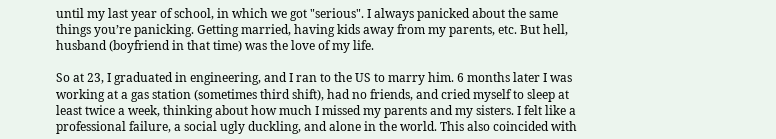until my last year of school, in which we got "serious". I always panicked about the same things you’re panicking. Getting married, having kids away from my parents, etc. But hell, husband (boyfriend in that time) was the love of my life.

So at 23, I graduated in engineering, and I ran to the US to marry him. 6 months later I was working at a gas station (sometimes third shift), had no friends, and cried myself to sleep at least twice a week, thinking about how much I missed my parents and my sisters. I felt like a professional failure, a social ugly duckling, and alone in the world. This also coincided with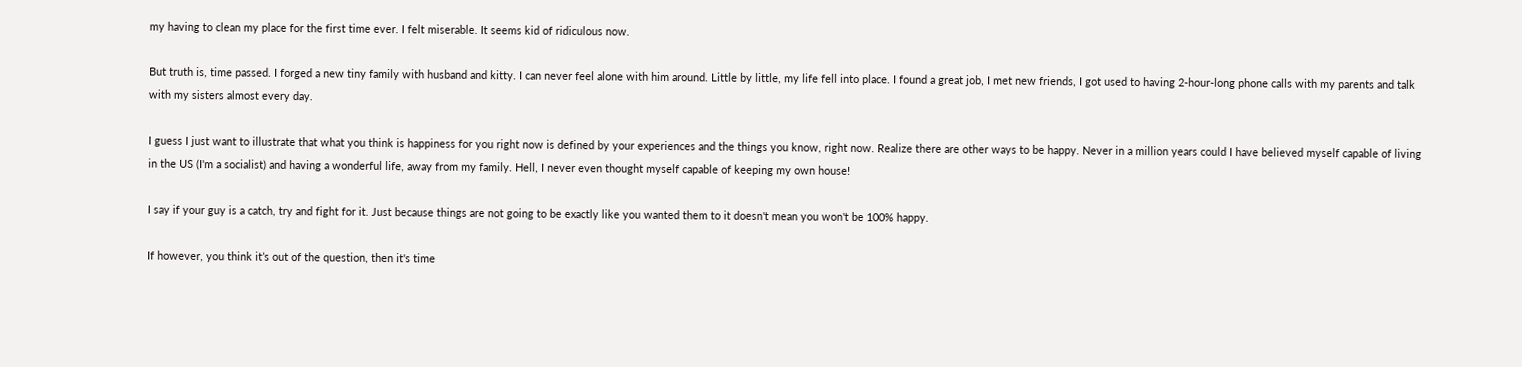my having to clean my place for the first time ever. I felt miserable. It seems kid of ridiculous now.

But truth is, time passed. I forged a new tiny family with husband and kitty. I can never feel alone with him around. Little by little, my life fell into place. I found a great job, I met new friends, I got used to having 2-hour-long phone calls with my parents and talk with my sisters almost every day.

I guess I just want to illustrate that what you think is happiness for you right now is defined by your experiences and the things you know, right now. Realize there are other ways to be happy. Never in a million years could I have believed myself capable of living in the US (I'm a socialist) and having a wonderful life, away from my family. Hell, I never even thought myself capable of keeping my own house!

I say if your guy is a catch, try and fight for it. Just because things are not going to be exactly like you wanted them to it doesn't mean you won't be 100% happy.

If however, you think it’s out of the question, then it's time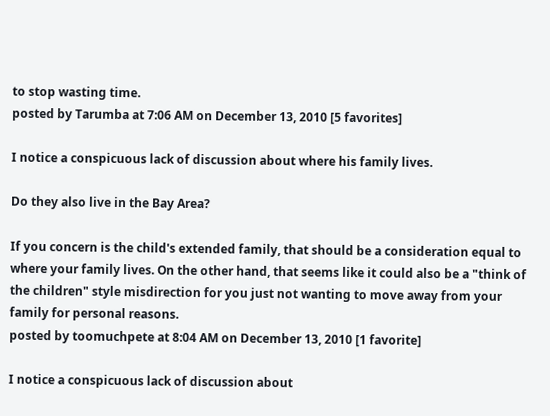to stop wasting time.
posted by Tarumba at 7:06 AM on December 13, 2010 [5 favorites]

I notice a conspicuous lack of discussion about where his family lives.

Do they also live in the Bay Area?

If you concern is the child's extended family, that should be a consideration equal to where your family lives. On the other hand, that seems like it could also be a "think of the children" style misdirection for you just not wanting to move away from your family for personal reasons.
posted by toomuchpete at 8:04 AM on December 13, 2010 [1 favorite]

I notice a conspicuous lack of discussion about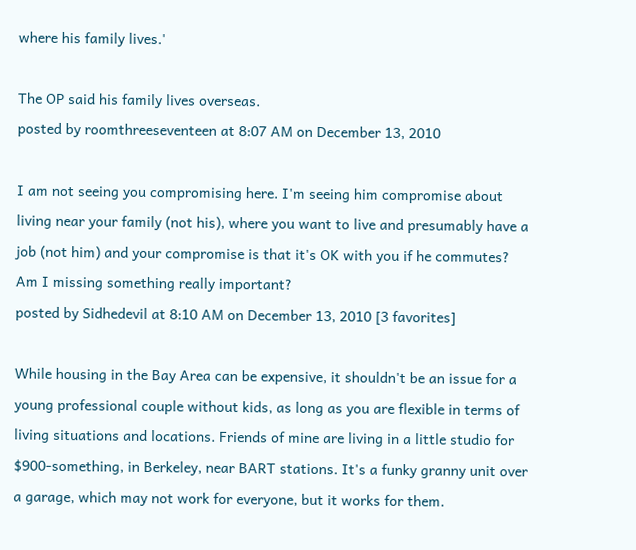where his family lives.'

The OP said his family lives overseas.
posted by roomthreeseventeen at 8:07 AM on December 13, 2010

I am not seeing you compromising here. I'm seeing him compromise about living near your family (not his), where you want to live and presumably have a job (not him) and your compromise is that it's OK with you if he commutes? Am I missing something really important?
posted by Sidhedevil at 8:10 AM on December 13, 2010 [3 favorites]

While housing in the Bay Area can be expensive, it shouldn't be an issue for a young professional couple without kids, as long as you are flexible in terms of living situations and locations. Friends of mine are living in a little studio for $900-something, in Berkeley, near BART stations. It's a funky granny unit over a garage, which may not work for everyone, but it works for them.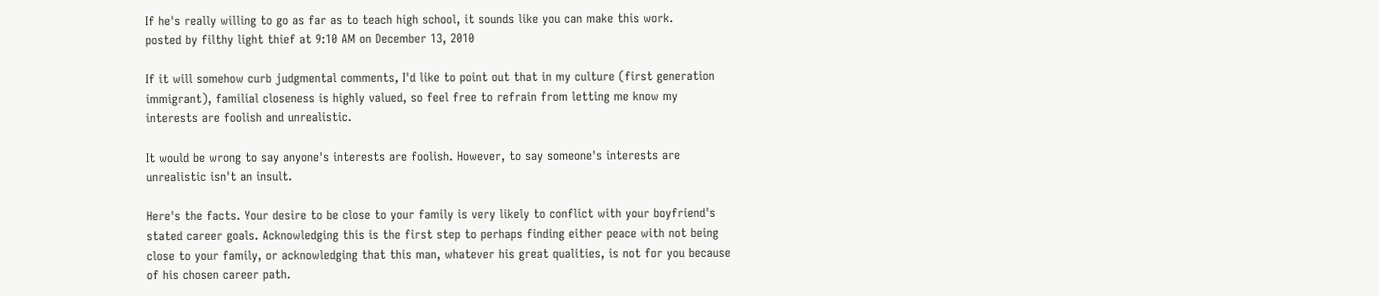If he's really willing to go as far as to teach high school, it sounds like you can make this work.
posted by filthy light thief at 9:10 AM on December 13, 2010

If it will somehow curb judgmental comments, I'd like to point out that in my culture (first generation immigrant), familial closeness is highly valued, so feel free to refrain from letting me know my interests are foolish and unrealistic.

It would be wrong to say anyone's interests are foolish. However, to say someone's interests are unrealistic isn't an insult.

Here's the facts. Your desire to be close to your family is very likely to conflict with your boyfriend's stated career goals. Acknowledging this is the first step to perhaps finding either peace with not being close to your family, or acknowledging that this man, whatever his great qualities, is not for you because of his chosen career path.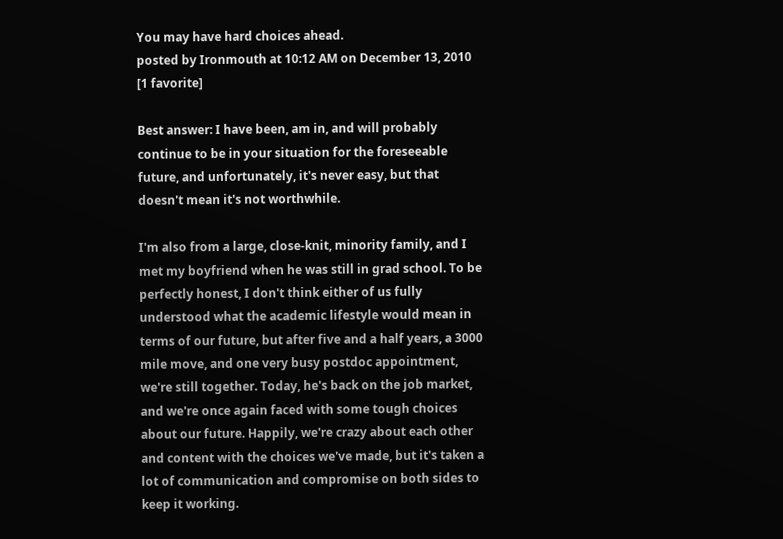You may have hard choices ahead.
posted by Ironmouth at 10:12 AM on December 13, 2010 [1 favorite]

Best answer: I have been, am in, and will probably continue to be in your situation for the foreseeable future, and unfortunately, it's never easy, but that doesn't mean it's not worthwhile.

I'm also from a large, close-knit, minority family, and I met my boyfriend when he was still in grad school. To be perfectly honest, I don't think either of us fully understood what the academic lifestyle would mean in terms of our future, but after five and a half years, a 3000 mile move, and one very busy postdoc appointment, we're still together. Today, he's back on the job market, and we're once again faced with some tough choices about our future. Happily, we're crazy about each other and content with the choices we've made, but it's taken a lot of communication and compromise on both sides to keep it working.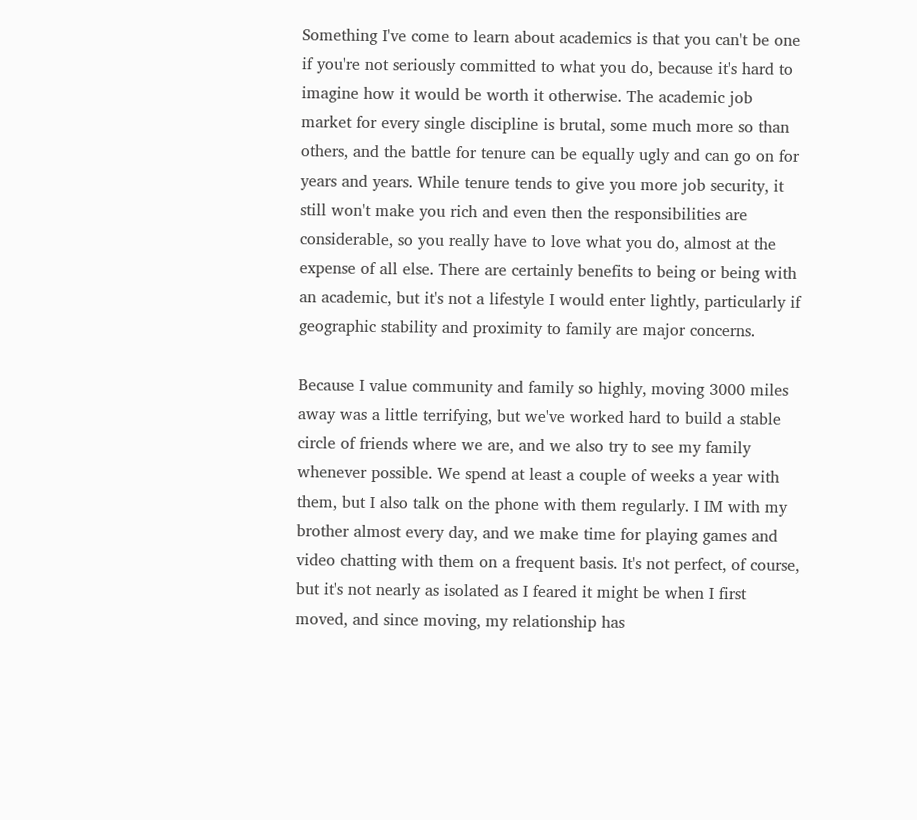Something I've come to learn about academics is that you can't be one if you're not seriously committed to what you do, because it's hard to imagine how it would be worth it otherwise. The academic job market for every single discipline is brutal, some much more so than others, and the battle for tenure can be equally ugly and can go on for years and years. While tenure tends to give you more job security, it still won't make you rich and even then the responsibilities are considerable, so you really have to love what you do, almost at the expense of all else. There are certainly benefits to being or being with an academic, but it's not a lifestyle I would enter lightly, particularly if geographic stability and proximity to family are major concerns.

Because I value community and family so highly, moving 3000 miles away was a little terrifying, but we've worked hard to build a stable circle of friends where we are, and we also try to see my family whenever possible. We spend at least a couple of weeks a year with them, but I also talk on the phone with them regularly. I IM with my brother almost every day, and we make time for playing games and video chatting with them on a frequent basis. It's not perfect, of course, but it's not nearly as isolated as I feared it might be when I first moved, and since moving, my relationship has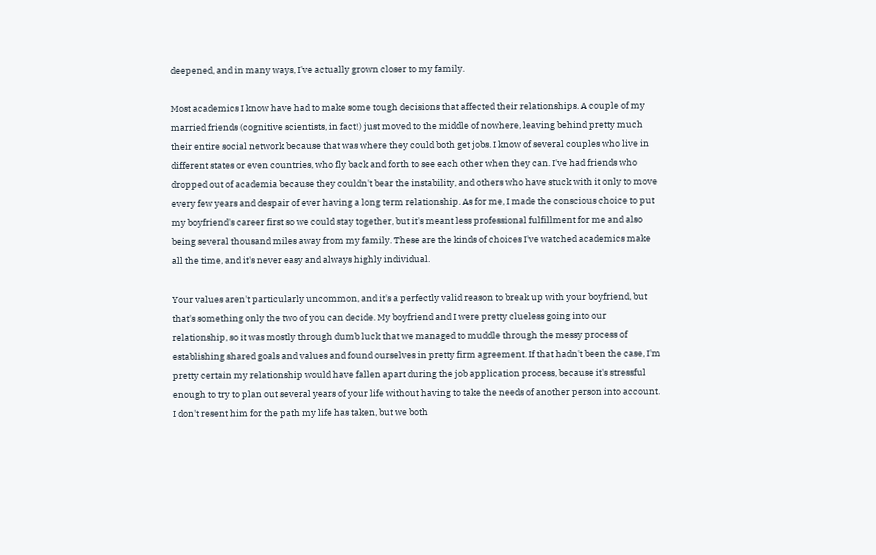deepened, and in many ways, I've actually grown closer to my family.

Most academics I know have had to make some tough decisions that affected their relationships. A couple of my married friends (cognitive scientists, in fact!) just moved to the middle of nowhere, leaving behind pretty much their entire social network because that was where they could both get jobs. I know of several couples who live in different states or even countries, who fly back and forth to see each other when they can. I've had friends who dropped out of academia because they couldn't bear the instability, and others who have stuck with it only to move every few years and despair of ever having a long term relationship. As for me, I made the conscious choice to put my boyfriend's career first so we could stay together, but it's meant less professional fulfillment for me and also being several thousand miles away from my family. These are the kinds of choices I've watched academics make all the time, and it's never easy and always highly individual.

Your values aren't particularly uncommon, and it's a perfectly valid reason to break up with your boyfriend, but that's something only the two of you can decide. My boyfriend and I were pretty clueless going into our relationship, so it was mostly through dumb luck that we managed to muddle through the messy process of establishing shared goals and values and found ourselves in pretty firm agreement. If that hadn't been the case, I'm pretty certain my relationship would have fallen apart during the job application process, because it's stressful enough to try to plan out several years of your life without having to take the needs of another person into account. I don't resent him for the path my life has taken, but we both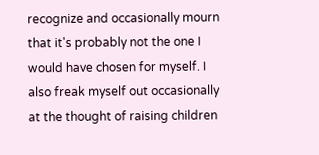recognize and occasionally mourn that it's probably not the one I would have chosen for myself. I also freak myself out occasionally at the thought of raising children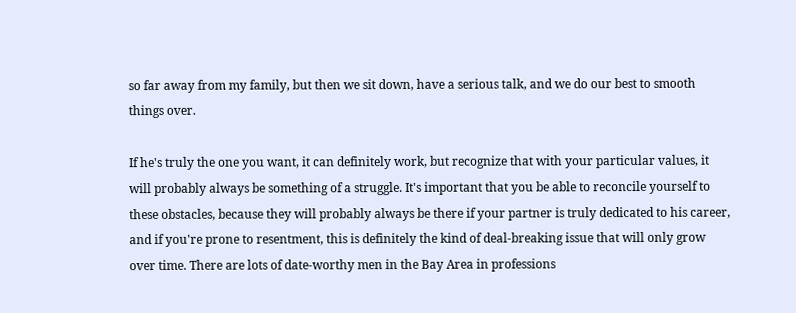so far away from my family, but then we sit down, have a serious talk, and we do our best to smooth things over.

If he's truly the one you want, it can definitely work, but recognize that with your particular values, it will probably always be something of a struggle. It's important that you be able to reconcile yourself to these obstacles, because they will probably always be there if your partner is truly dedicated to his career, and if you're prone to resentment, this is definitely the kind of deal-breaking issue that will only grow over time. There are lots of date-worthy men in the Bay Area in professions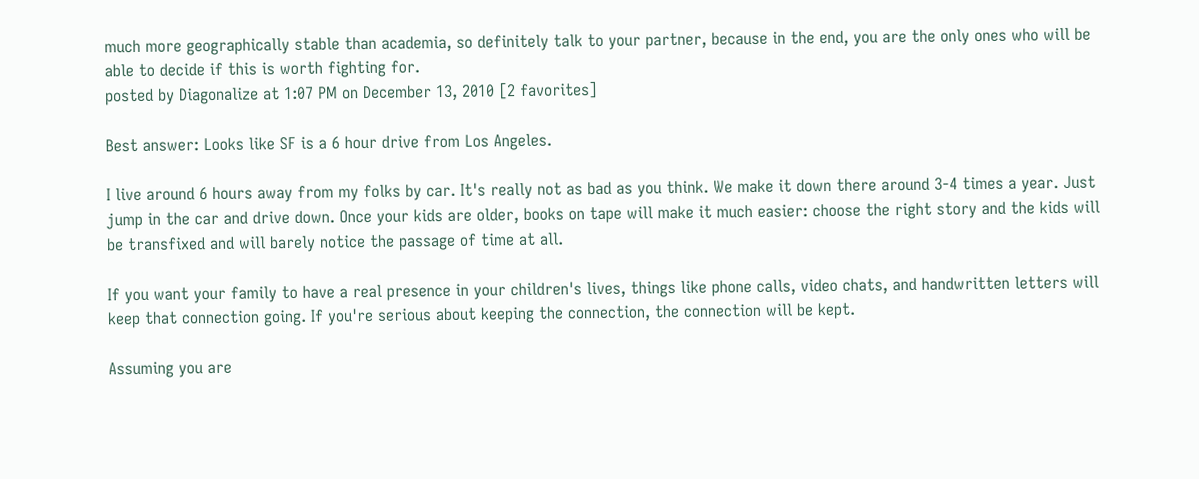much more geographically stable than academia, so definitely talk to your partner, because in the end, you are the only ones who will be able to decide if this is worth fighting for.
posted by Diagonalize at 1:07 PM on December 13, 2010 [2 favorites]

Best answer: Looks like SF is a 6 hour drive from Los Angeles.

I live around 6 hours away from my folks by car. It's really not as bad as you think. We make it down there around 3-4 times a year. Just jump in the car and drive down. Once your kids are older, books on tape will make it much easier: choose the right story and the kids will be transfixed and will barely notice the passage of time at all.

If you want your family to have a real presence in your children's lives, things like phone calls, video chats, and handwritten letters will keep that connection going. If you're serious about keeping the connection, the connection will be kept.

Assuming you are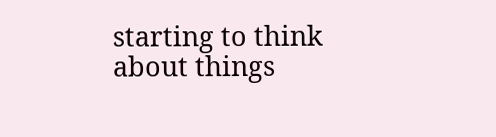starting to think about things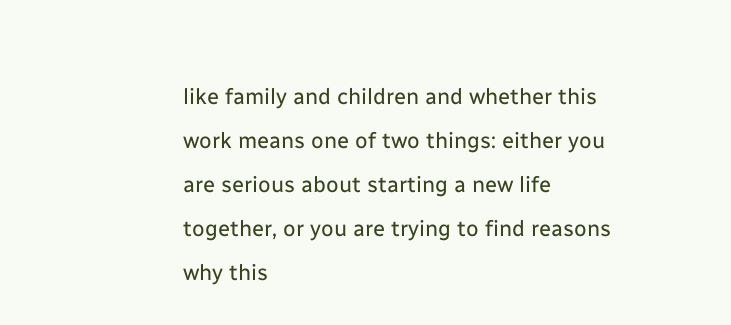like family and children and whether this work means one of two things: either you are serious about starting a new life together, or you are trying to find reasons why this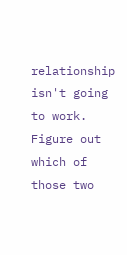relationship isn't going to work. Figure out which of those two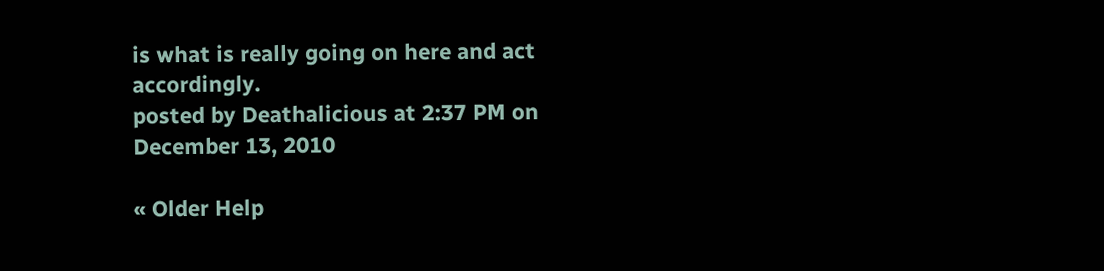is what is really going on here and act accordingly.
posted by Deathalicious at 2:37 PM on December 13, 2010

« Older Help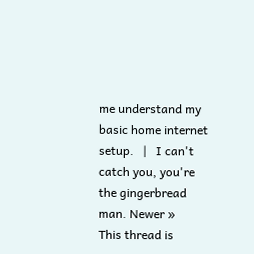me understand my basic home internet setup.   |   I can't catch you, you're the gingerbread man. Newer »
This thread is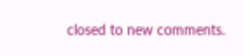closed to new comments.